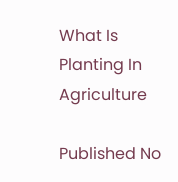What Is Planting In Agriculture

Published No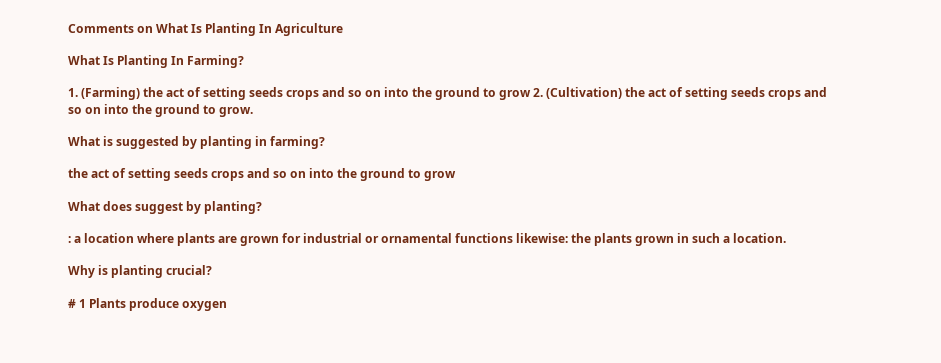Comments on What Is Planting In Agriculture

What Is Planting In Farming?

1. (Farming) the act of setting seeds crops and so on into the ground to grow 2. (Cultivation) the act of setting seeds crops and so on into the ground to grow.

What is suggested by planting in farming?

the act of setting seeds crops and so on into the ground to grow

What does suggest by planting?

: a location where plants are grown for industrial or ornamental functions likewise: the plants grown in such a location.

Why is planting crucial?

# 1 Plants produce oxygen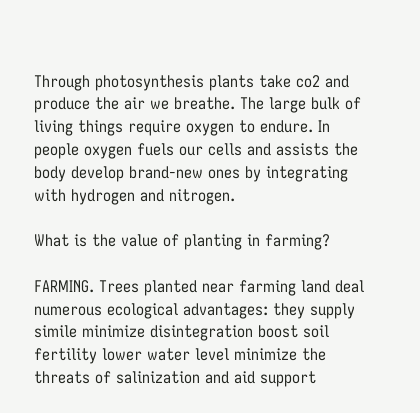Through photosynthesis plants take co2 and produce the air we breathe. The large bulk of living things require oxygen to endure. In people oxygen fuels our cells and assists the body develop brand-new ones by integrating with hydrogen and nitrogen.

What is the value of planting in farming?

FARMING. Trees planted near farming land deal numerous ecological advantages: they supply simile minimize disintegration boost soil fertility lower water level minimize the threats of salinization and aid support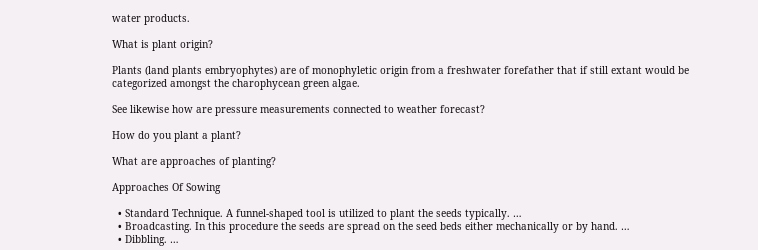water products.

What is plant origin?

Plants (land plants embryophytes) are of monophyletic origin from a freshwater forefather that if still extant would be categorized amongst the charophycean green algae.

See likewise how are pressure measurements connected to weather forecast?

How do you plant a plant?

What are approaches of planting?

Approaches Of Sowing

  • Standard Technique. A funnel-shaped tool is utilized to plant the seeds typically. …
  • Broadcasting. In this procedure the seeds are spread on the seed beds either mechanically or by hand. …
  • Dibbling. …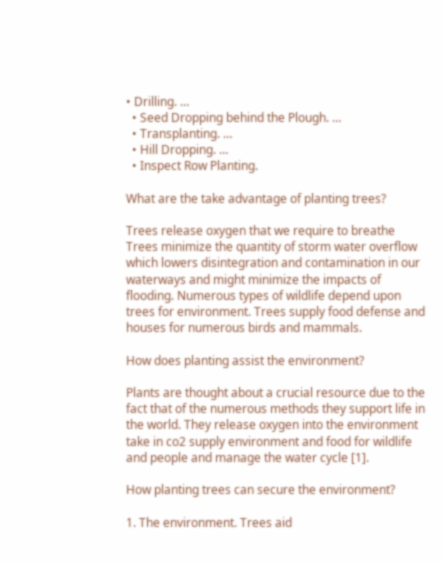• Drilling. …
  • Seed Dropping behind the Plough. …
  • Transplanting. …
  • Hill Dropping. …
  • Inspect Row Planting.

What are the take advantage of planting trees?

Trees release oxygen that we require to breathe Trees minimize the quantity of storm water overflow which lowers disintegration and contamination in our waterways and might minimize the impacts of flooding. Numerous types of wildlife depend upon trees for environment. Trees supply food defense and houses for numerous birds and mammals.

How does planting assist the environment?

Plants are thought about a crucial resource due to the fact that of the numerous methods they support life in the world. They release oxygen into the environment take in co2 supply environment and food for wildlife and people and manage the water cycle [1].

How planting trees can secure the environment?

1. The environment. Trees aid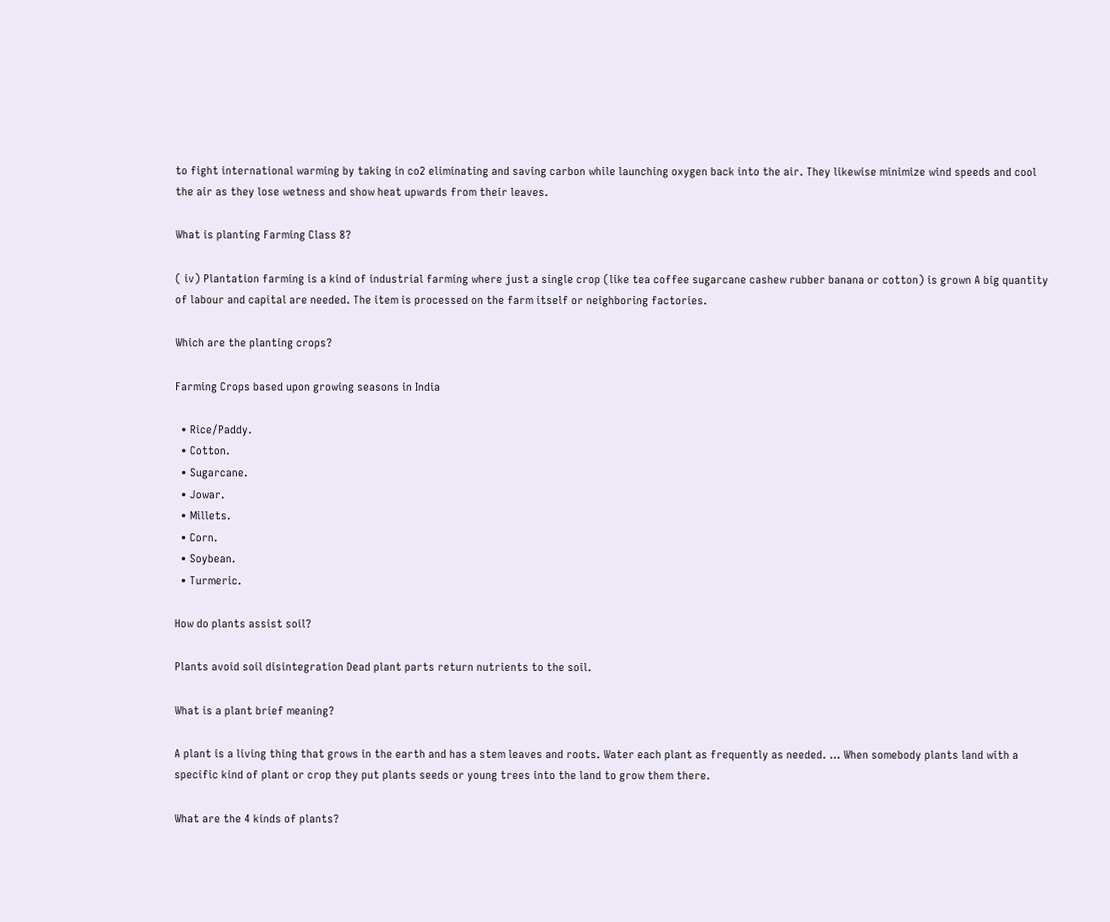to fight international warming by taking in co2 eliminating and saving carbon while launching oxygen back into the air. They likewise minimize wind speeds and cool the air as they lose wetness and show heat upwards from their leaves.

What is planting Farming Class 8?

( iv) Plantation farming is a kind of industrial farming where just a single crop (like tea coffee sugarcane cashew rubber banana or cotton) is grown A big quantity of labour and capital are needed. The item is processed on the farm itself or neighboring factories.

Which are the planting crops?

Farming Crops based upon growing seasons in India

  • Rice/Paddy.
  • Cotton.
  • Sugarcane.
  • Jowar.
  • Millets.
  • Corn.
  • Soybean.
  • Turmeric.

How do plants assist soil?

Plants avoid soil disintegration Dead plant parts return nutrients to the soil.

What is a plant brief meaning?

A plant is a living thing that grows in the earth and has a stem leaves and roots. Water each plant as frequently as needed. … When somebody plants land with a specific kind of plant or crop they put plants seeds or young trees into the land to grow them there.

What are the 4 kinds of plants?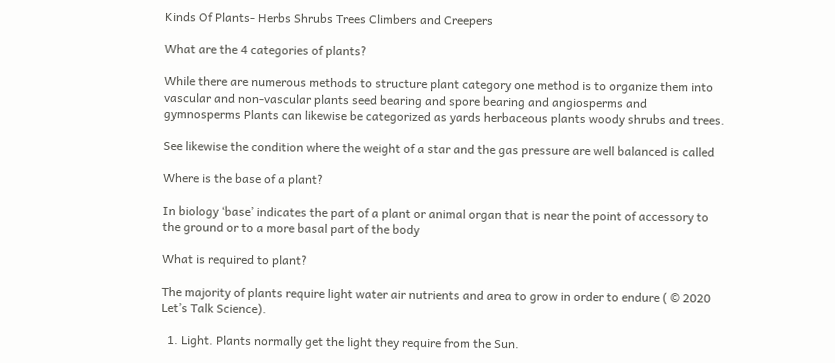Kinds Of Plants- Herbs Shrubs Trees Climbers and Creepers

What are the 4 categories of plants?

While there are numerous methods to structure plant category one method is to organize them into vascular and non-vascular plants seed bearing and spore bearing and angiosperms and gymnosperms Plants can likewise be categorized as yards herbaceous plants woody shrubs and trees.

See likewise the condition where the weight of a star and the gas pressure are well balanced is called

Where is the base of a plant?

In biology ‘base’ indicates the part of a plant or animal organ that is near the point of accessory to the ground or to a more basal part of the body

What is required to plant?

The majority of plants require light water air nutrients and area to grow in order to endure ( © 2020 Let’s Talk Science).

  1. Light. Plants normally get the light they require from the Sun.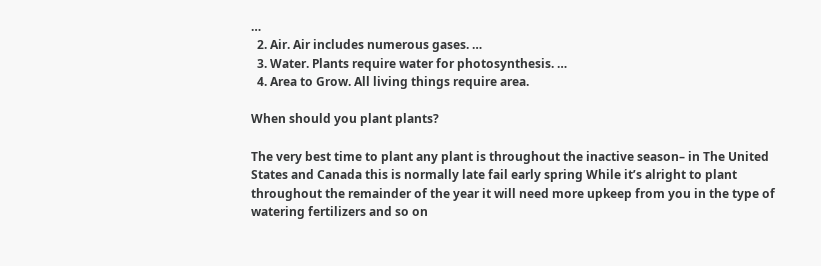…
  2. Air. Air includes numerous gases. …
  3. Water. Plants require water for photosynthesis. …
  4. Area to Grow. All living things require area.

When should you plant plants?

The very best time to plant any plant is throughout the inactive season– in The United States and Canada this is normally late fail early spring While it’s alright to plant throughout the remainder of the year it will need more upkeep from you in the type of watering fertilizers and so on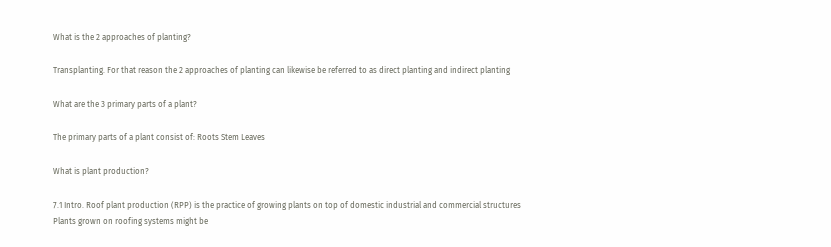What is the 2 approaches of planting?

Transplanting. For that reason the 2 approaches of planting can likewise be referred to as direct planting and indirect planting

What are the 3 primary parts of a plant?

The primary parts of a plant consist of: Roots Stem Leaves

What is plant production?

7.1 Intro. Roof plant production (RPP) is the practice of growing plants on top of domestic industrial and commercial structures Plants grown on roofing systems might be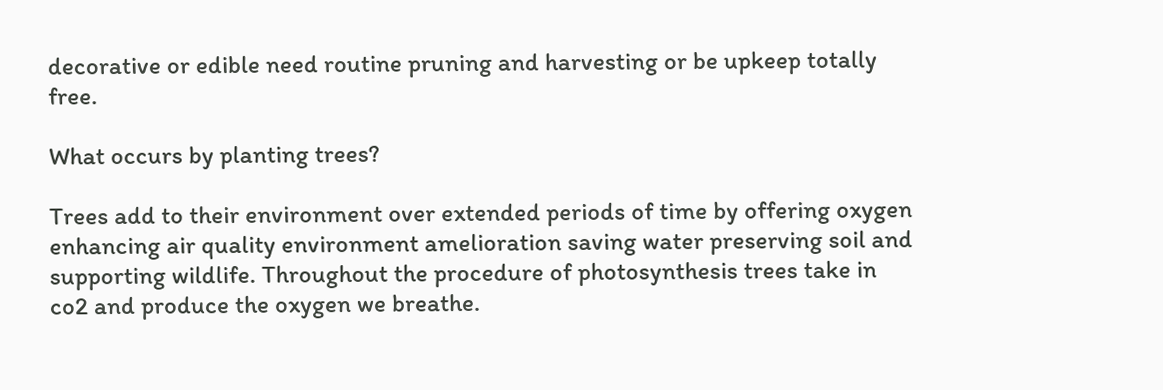decorative or edible need routine pruning and harvesting or be upkeep totally free.

What occurs by planting trees?

Trees add to their environment over extended periods of time by offering oxygen enhancing air quality environment amelioration saving water preserving soil and supporting wildlife. Throughout the procedure of photosynthesis trees take in co2 and produce the oxygen we breathe.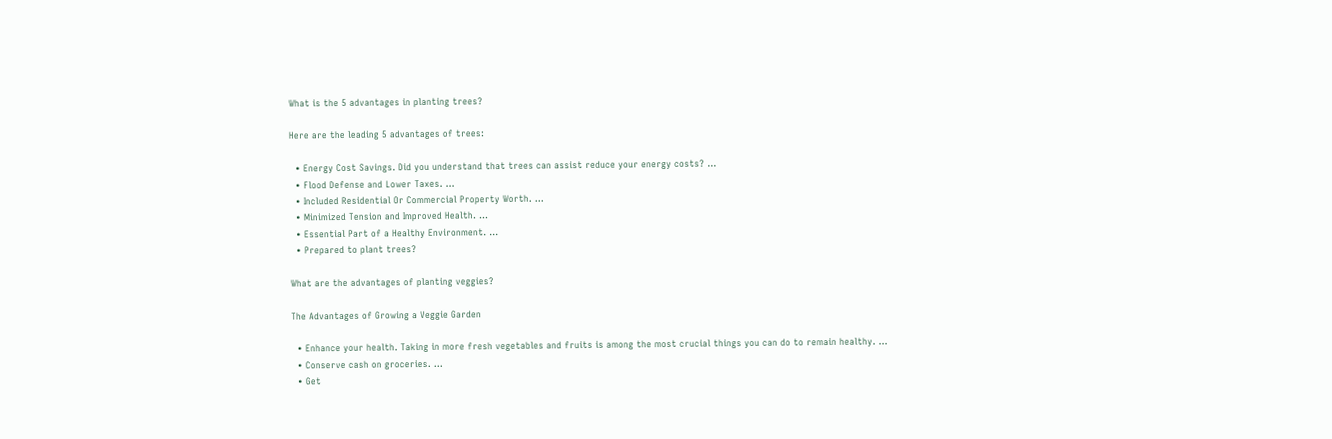What is the 5 advantages in planting trees?

Here are the leading 5 advantages of trees:

  • Energy Cost Savings. Did you understand that trees can assist reduce your energy costs? …
  • Flood Defense and Lower Taxes. …
  • Included Residential Or Commercial Property Worth. …
  • Minimized Tension and Improved Health. …
  • Essential Part of a Healthy Environment. …
  • Prepared to plant trees?

What are the advantages of planting veggies?

The Advantages of Growing a Veggie Garden

  • Enhance your health. Taking in more fresh vegetables and fruits is among the most crucial things you can do to remain healthy. …
  • Conserve cash on groceries. …
  • Get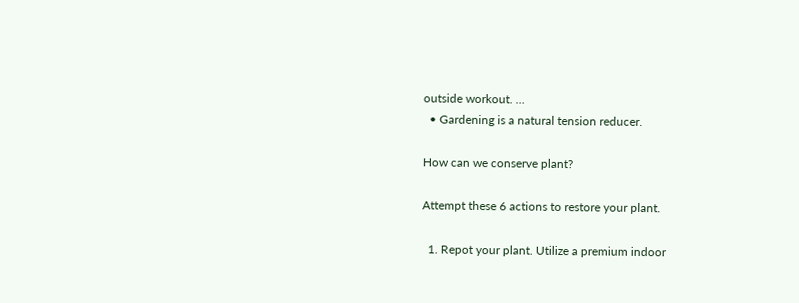outside workout. …
  • Gardening is a natural tension reducer.

How can we conserve plant?

Attempt these 6 actions to restore your plant.

  1. Repot your plant. Utilize a premium indoor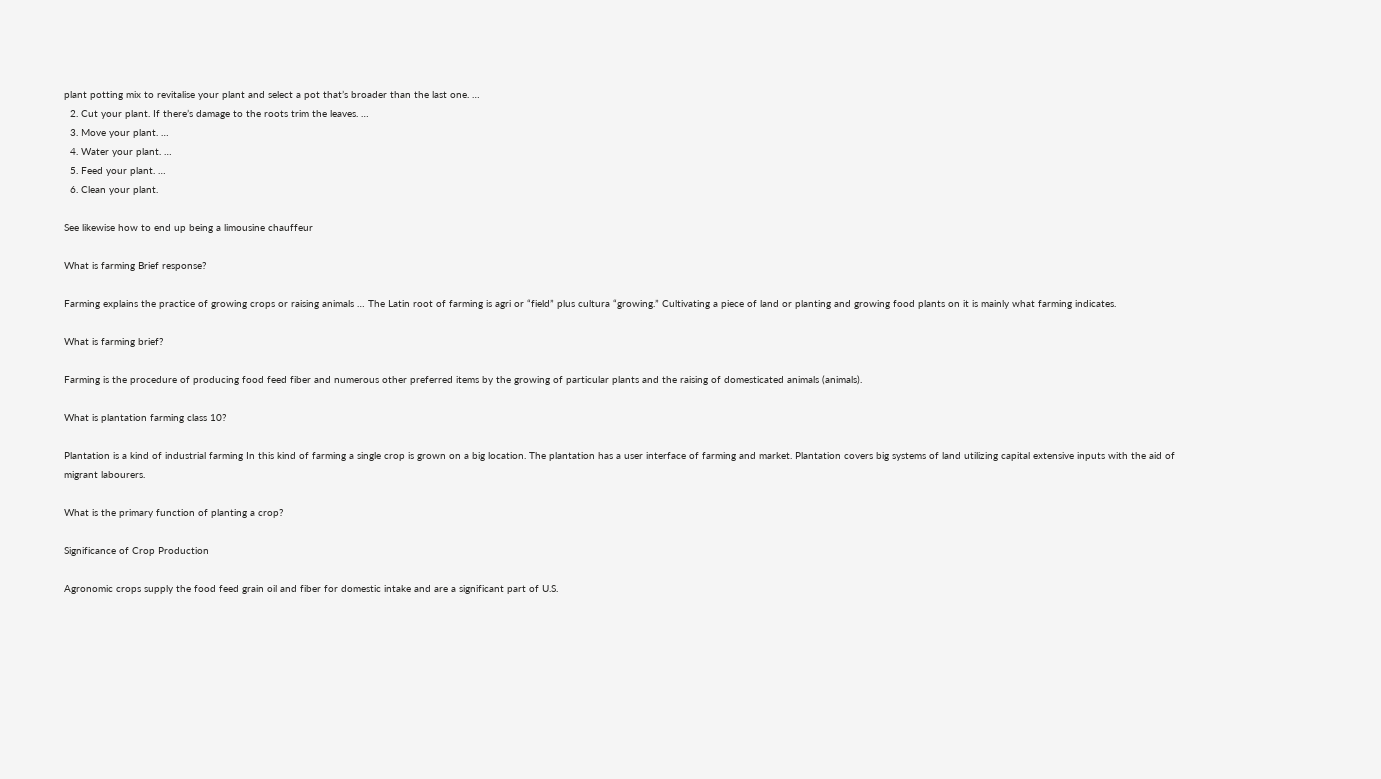plant potting mix to revitalise your plant and select a pot that’s broader than the last one. …
  2. Cut your plant. If there’s damage to the roots trim the leaves. …
  3. Move your plant. …
  4. Water your plant. …
  5. Feed your plant. …
  6. Clean your plant.

See likewise how to end up being a limousine chauffeur

What is farming Brief response?

Farming explains the practice of growing crops or raising animals … The Latin root of farming is agri or “field” plus cultura “growing.” Cultivating a piece of land or planting and growing food plants on it is mainly what farming indicates.

What is farming brief?

Farming is the procedure of producing food feed fiber and numerous other preferred items by the growing of particular plants and the raising of domesticated animals (animals).

What is plantation farming class 10?

Plantation is a kind of industrial farming In this kind of farming a single crop is grown on a big location. The plantation has a user interface of farming and market. Plantation covers big systems of land utilizing capital extensive inputs with the aid of migrant labourers.

What is the primary function of planting a crop?

Significance of Crop Production

Agronomic crops supply the food feed grain oil and fiber for domestic intake and are a significant part of U.S.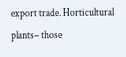export trade. Horticultural plants– those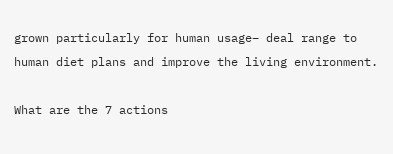grown particularly for human usage– deal range to human diet plans and improve the living environment.

What are the 7 actions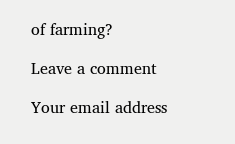of farming?

Leave a comment

Your email address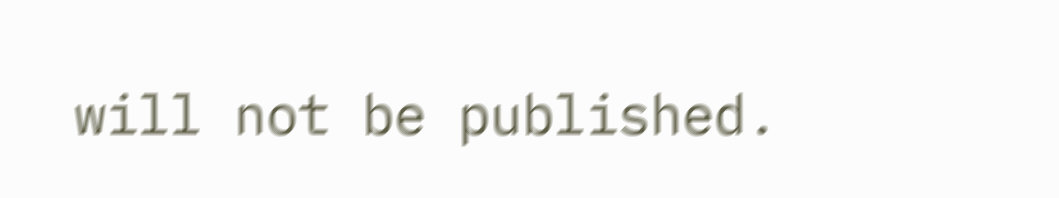will not be published.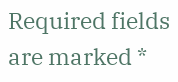Required fields are marked *